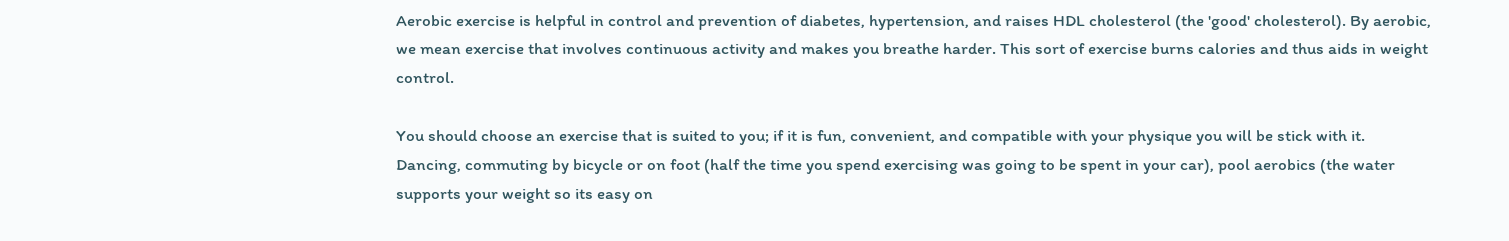Aerobic exercise is helpful in control and prevention of diabetes, hypertension, and raises HDL cholesterol (the 'good' cholesterol). By aerobic, we mean exercise that involves continuous activity and makes you breathe harder. This sort of exercise burns calories and thus aids in weight control.

You should choose an exercise that is suited to you; if it is fun, convenient, and compatible with your physique you will be stick with it. Dancing, commuting by bicycle or on foot (half the time you spend exercising was going to be spent in your car), pool aerobics (the water supports your weight so its easy on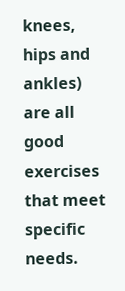knees, hips and ankles) are all good exercises that meet specific needs.